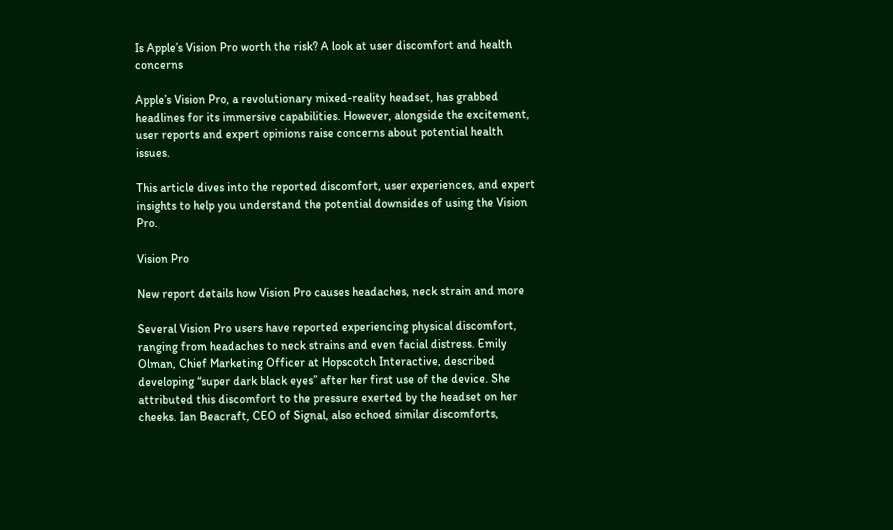Is Apple’s Vision Pro worth the risk? A look at user discomfort and health concerns

Apple’s Vision Pro, a revolutionary mixed-reality headset, has grabbed headlines for its immersive capabilities. However, alongside the excitement, user reports and expert opinions raise concerns about potential health issues.

This article dives into the reported discomfort, user experiences, and expert insights to help you understand the potential downsides of using the Vision Pro.

Vision Pro

New report details how Vision Pro causes headaches, neck strain and more

Several Vision Pro users have reported experiencing physical discomfort, ranging from headaches to neck strains and even facial distress. Emily Olman, Chief Marketing Officer at Hopscotch Interactive, described developing “super dark black eyes” after her first use of the device. She attributed this discomfort to the pressure exerted by the headset on her cheeks. Ian Beacraft, CEO of Signal, also echoed similar discomforts,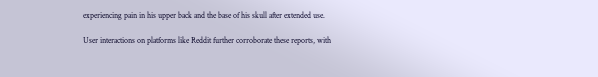experiencing pain in his upper back and the base of his skull after extended use.

User interactions on platforms like Reddit further corroborate these reports, with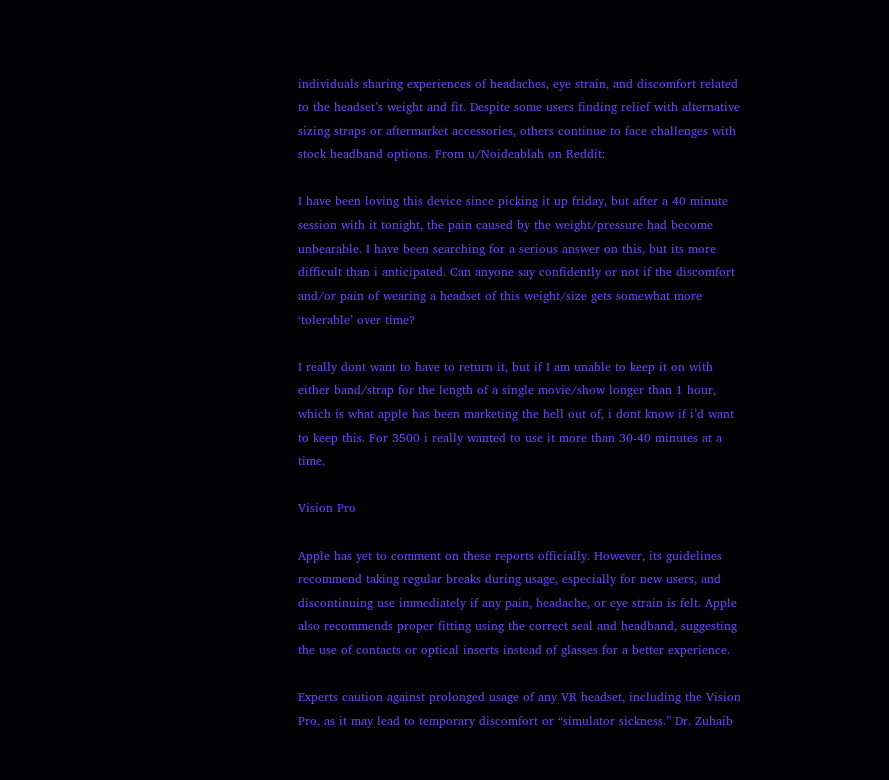individuals sharing experiences of headaches, eye strain, and discomfort related to the headset’s weight and fit. Despite some users finding relief with alternative sizing straps or aftermarket accessories, others continue to face challenges with stock headband options. From u/Noideablah on Reddit:

I have been loving this device since picking it up friday, but after a 40 minute session with it tonight, the pain caused by the weight/pressure had become unbearable. I have been searching for a serious answer on this, but its more difficult than i anticipated. Can anyone say confidently or not if the discomfort and/or pain of wearing a headset of this weight/size gets somewhat more ‘tolerable’ over time?

I really dont want to have to return it, but if I am unable to keep it on with either band/strap for the length of a single movie/show longer than 1 hour, which is what apple has been marketing the hell out of, i dont know if i’d want to keep this. For 3500 i really wanted to use it more than 30-40 minutes at a time.

Vision Pro

Apple has yet to comment on these reports officially. However, its guidelines recommend taking regular breaks during usage, especially for new users, and discontinuing use immediately if any pain, headache, or eye strain is felt. Apple also recommends proper fitting using the correct seal and headband, suggesting the use of contacts or optical inserts instead of glasses for a better experience.

Experts caution against prolonged usage of any VR headset, including the Vision Pro, as it may lead to temporary discomfort or “simulator sickness.” Dr. Zuhaib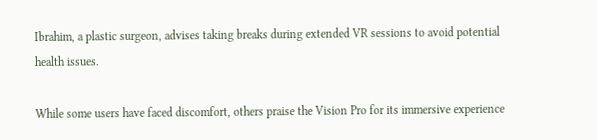Ibrahim, a plastic surgeon, advises taking breaks during extended VR sessions to avoid potential health issues.

While some users have faced discomfort, others praise the Vision Pro for its immersive experience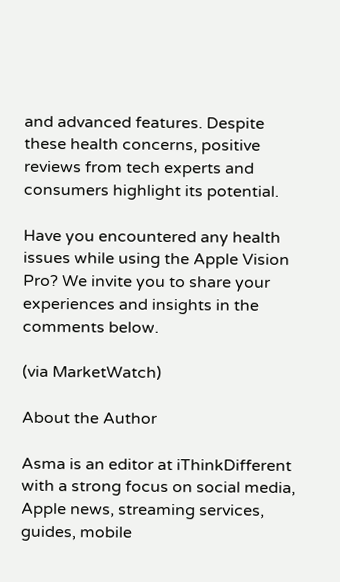and advanced features. Despite these health concerns, positive reviews from tech experts and consumers highlight its potential.

Have you encountered any health issues while using the Apple Vision Pro? We invite you to share your experiences and insights in the comments below.

(via MarketWatch)

About the Author

Asma is an editor at iThinkDifferent with a strong focus on social media, Apple news, streaming services, guides, mobile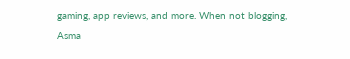gaming, app reviews, and more. When not blogging, Asma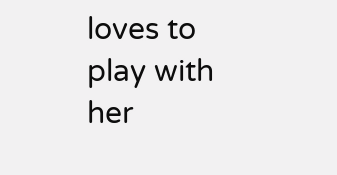loves to play with her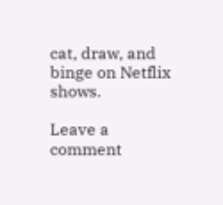cat, draw, and binge on Netflix shows.

Leave a comment